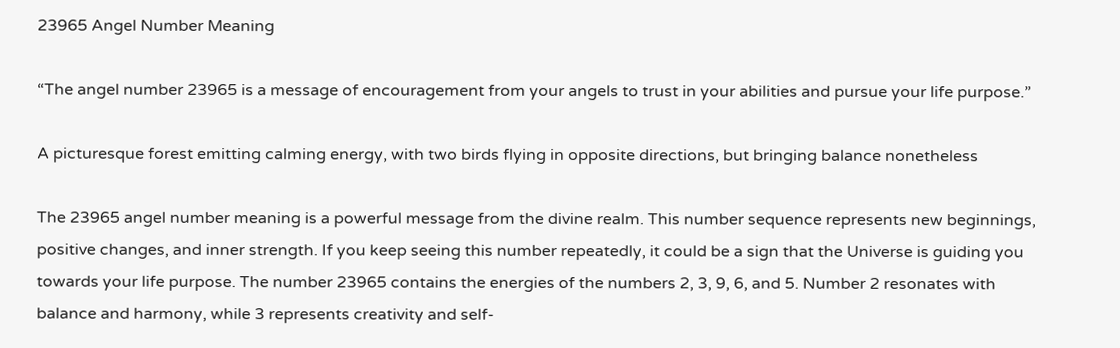23965 Angel Number Meaning

“The angel number 23965 is a message of encouragement from your angels to trust in your abilities and pursue your life purpose.”

A picturesque forest emitting calming energy, with two birds flying in opposite directions, but bringing balance nonetheless

The 23965 angel number meaning is a powerful message from the divine realm. This number sequence represents new beginnings, positive changes, and inner strength. If you keep seeing this number repeatedly, it could be a sign that the Universe is guiding you towards your life purpose. The number 23965 contains the energies of the numbers 2, 3, 9, 6, and 5. Number 2 resonates with balance and harmony, while 3 represents creativity and self-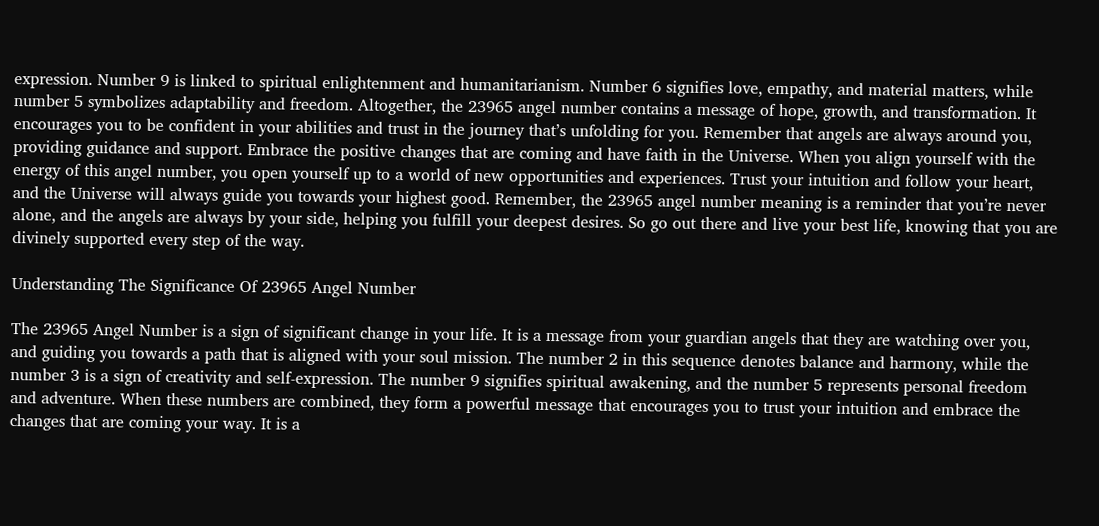expression. Number 9 is linked to spiritual enlightenment and humanitarianism. Number 6 signifies love, empathy, and material matters, while number 5 symbolizes adaptability and freedom. Altogether, the 23965 angel number contains a message of hope, growth, and transformation. It encourages you to be confident in your abilities and trust in the journey that’s unfolding for you. Remember that angels are always around you, providing guidance and support. Embrace the positive changes that are coming and have faith in the Universe. When you align yourself with the energy of this angel number, you open yourself up to a world of new opportunities and experiences. Trust your intuition and follow your heart, and the Universe will always guide you towards your highest good. Remember, the 23965 angel number meaning is a reminder that you’re never alone, and the angels are always by your side, helping you fulfill your deepest desires. So go out there and live your best life, knowing that you are divinely supported every step of the way.

Understanding The Significance Of 23965 Angel Number

The 23965 Angel Number is a sign of significant change in your life. It is a message from your guardian angels that they are watching over you, and guiding you towards a path that is aligned with your soul mission. The number 2 in this sequence denotes balance and harmony, while the number 3 is a sign of creativity and self-expression. The number 9 signifies spiritual awakening, and the number 5 represents personal freedom and adventure. When these numbers are combined, they form a powerful message that encourages you to trust your intuition and embrace the changes that are coming your way. It is a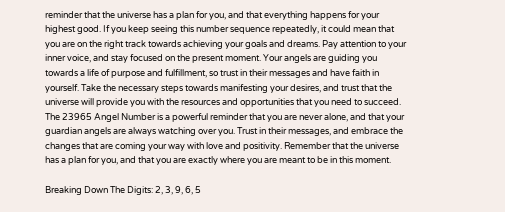reminder that the universe has a plan for you, and that everything happens for your highest good. If you keep seeing this number sequence repeatedly, it could mean that you are on the right track towards achieving your goals and dreams. Pay attention to your inner voice, and stay focused on the present moment. Your angels are guiding you towards a life of purpose and fulfillment, so trust in their messages and have faith in yourself. Take the necessary steps towards manifesting your desires, and trust that the universe will provide you with the resources and opportunities that you need to succeed. The 23965 Angel Number is a powerful reminder that you are never alone, and that your guardian angels are always watching over you. Trust in their messages, and embrace the changes that are coming your way with love and positivity. Remember that the universe has a plan for you, and that you are exactly where you are meant to be in this moment.

Breaking Down The Digits: 2, 3, 9, 6, 5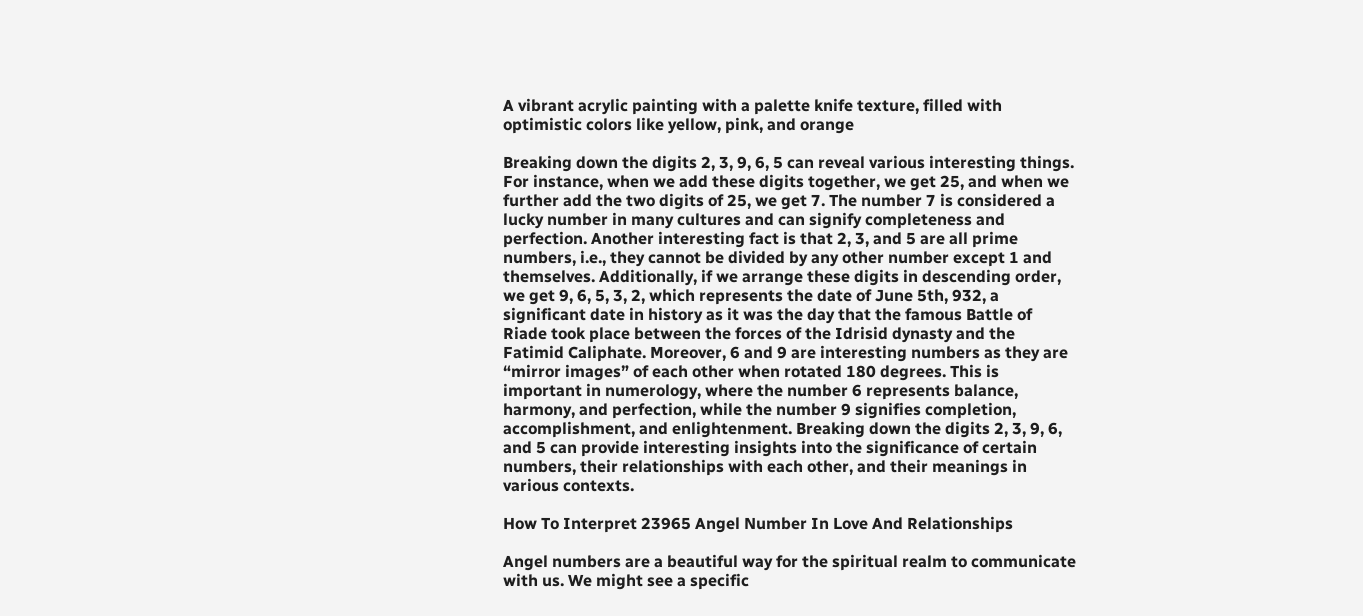A vibrant acrylic painting with a palette knife texture, filled with optimistic colors like yellow, pink, and orange

Breaking down the digits 2, 3, 9, 6, 5 can reveal various interesting things. For instance, when we add these digits together, we get 25, and when we further add the two digits of 25, we get 7. The number 7 is considered a lucky number in many cultures and can signify completeness and perfection. Another interesting fact is that 2, 3, and 5 are all prime numbers, i.e., they cannot be divided by any other number except 1 and themselves. Additionally, if we arrange these digits in descending order, we get 9, 6, 5, 3, 2, which represents the date of June 5th, 932, a significant date in history as it was the day that the famous Battle of Riade took place between the forces of the Idrisid dynasty and the Fatimid Caliphate. Moreover, 6 and 9 are interesting numbers as they are “mirror images” of each other when rotated 180 degrees. This is important in numerology, where the number 6 represents balance, harmony, and perfection, while the number 9 signifies completion, accomplishment, and enlightenment. Breaking down the digits 2, 3, 9, 6, and 5 can provide interesting insights into the significance of certain numbers, their relationships with each other, and their meanings in various contexts.

How To Interpret 23965 Angel Number In Love And Relationships

Angel numbers are a beautiful way for the spiritual realm to communicate with us. We might see a specific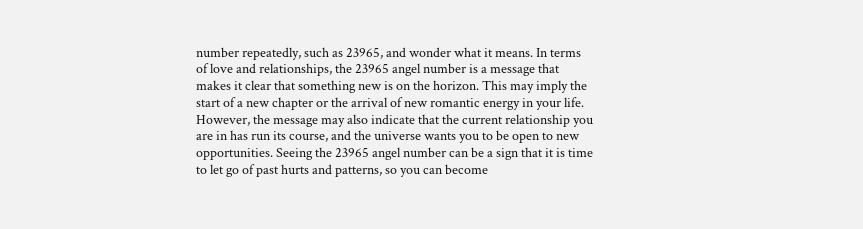number repeatedly, such as 23965, and wonder what it means. In terms of love and relationships, the 23965 angel number is a message that makes it clear that something new is on the horizon. This may imply the start of a new chapter or the arrival of new romantic energy in your life. However, the message may also indicate that the current relationship you are in has run its course, and the universe wants you to be open to new opportunities. Seeing the 23965 angel number can be a sign that it is time to let go of past hurts and patterns, so you can become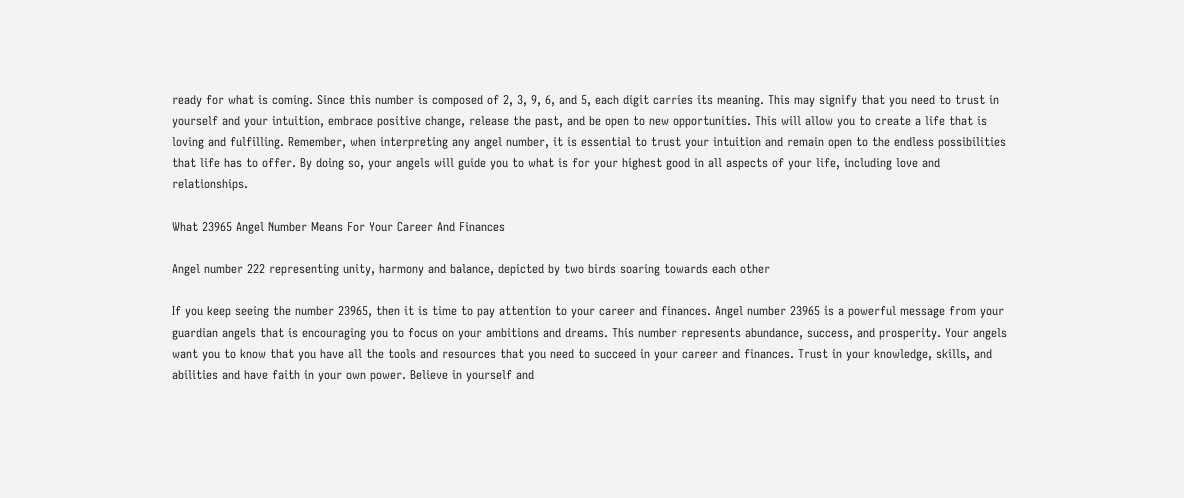ready for what is coming. Since this number is composed of 2, 3, 9, 6, and 5, each digit carries its meaning. This may signify that you need to trust in yourself and your intuition, embrace positive change, release the past, and be open to new opportunities. This will allow you to create a life that is loving and fulfilling. Remember, when interpreting any angel number, it is essential to trust your intuition and remain open to the endless possibilities that life has to offer. By doing so, your angels will guide you to what is for your highest good in all aspects of your life, including love and relationships.

What 23965 Angel Number Means For Your Career And Finances

Angel number 222 representing unity, harmony and balance, depicted by two birds soaring towards each other

If you keep seeing the number 23965, then it is time to pay attention to your career and finances. Angel number 23965 is a powerful message from your guardian angels that is encouraging you to focus on your ambitions and dreams. This number represents abundance, success, and prosperity. Your angels want you to know that you have all the tools and resources that you need to succeed in your career and finances. Trust in your knowledge, skills, and abilities and have faith in your own power. Believe in yourself and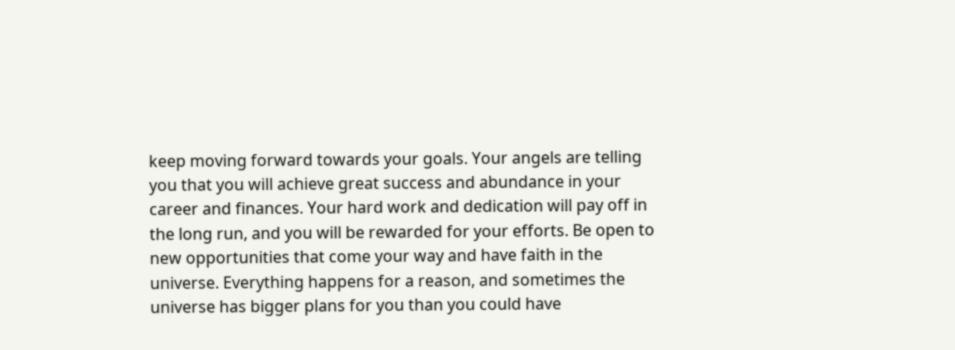keep moving forward towards your goals. Your angels are telling you that you will achieve great success and abundance in your career and finances. Your hard work and dedication will pay off in the long run, and you will be rewarded for your efforts. Be open to new opportunities that come your way and have faith in the universe. Everything happens for a reason, and sometimes the universe has bigger plans for you than you could have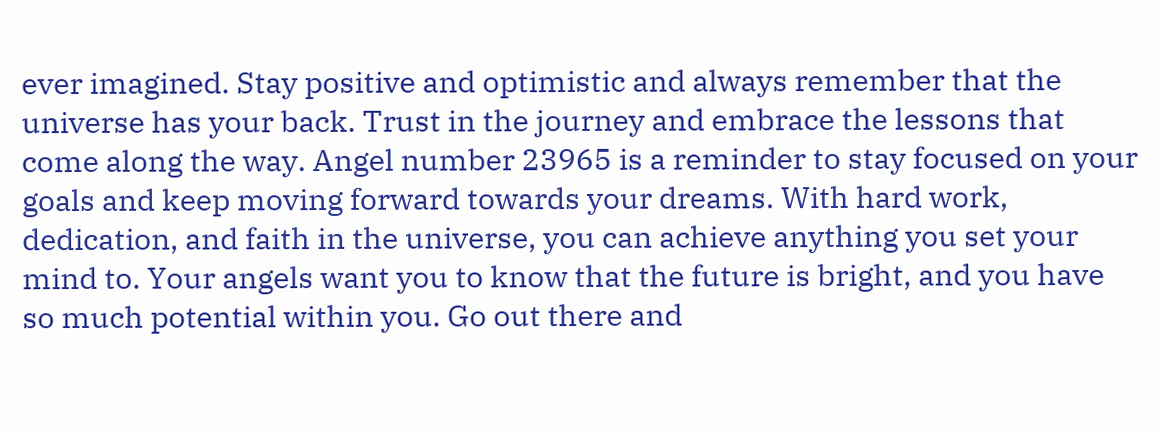ever imagined. Stay positive and optimistic and always remember that the universe has your back. Trust in the journey and embrace the lessons that come along the way. Angel number 23965 is a reminder to stay focused on your goals and keep moving forward towards your dreams. With hard work, dedication, and faith in the universe, you can achieve anything you set your mind to. Your angels want you to know that the future is bright, and you have so much potential within you. Go out there and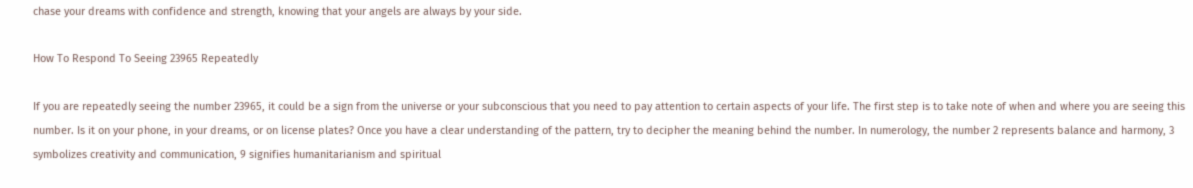chase your dreams with confidence and strength, knowing that your angels are always by your side.

How To Respond To Seeing 23965 Repeatedly

If you are repeatedly seeing the number 23965, it could be a sign from the universe or your subconscious that you need to pay attention to certain aspects of your life. The first step is to take note of when and where you are seeing this number. Is it on your phone, in your dreams, or on license plates? Once you have a clear understanding of the pattern, try to decipher the meaning behind the number. In numerology, the number 2 represents balance and harmony, 3 symbolizes creativity and communication, 9 signifies humanitarianism and spiritual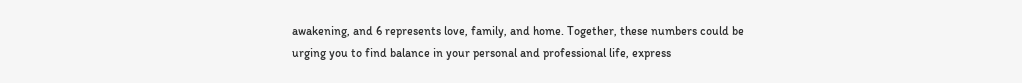awakening, and 6 represents love, family, and home. Together, these numbers could be urging you to find balance in your personal and professional life, express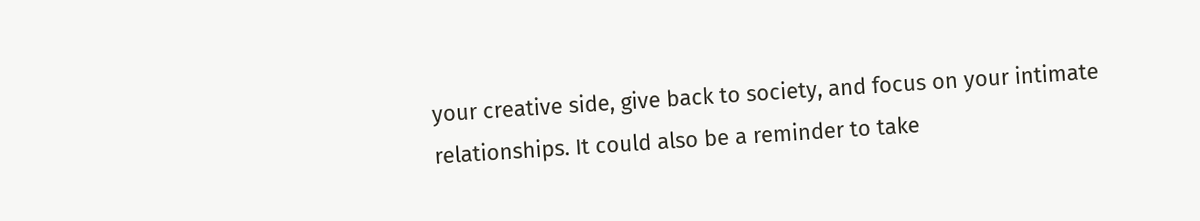your creative side, give back to society, and focus on your intimate relationships. It could also be a reminder to take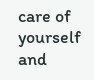care of yourself and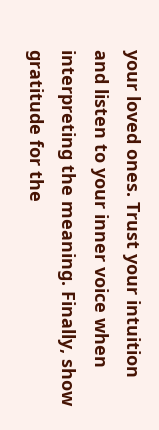your loved ones. Trust your intuition and listen to your inner voice when interpreting the meaning. Finally, show gratitude for the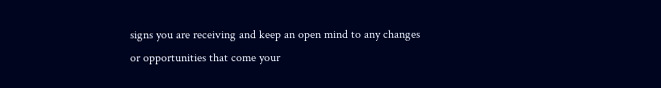signs you are receiving and keep an open mind to any changes or opportunities that come your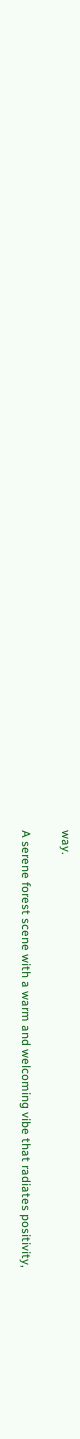way.

A serene forest scene with a warm and welcoming vibe that radiates positivity,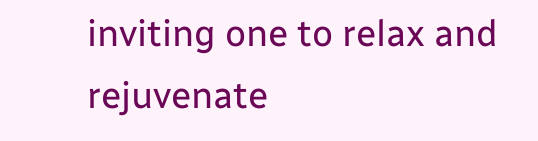inviting one to relax and rejuvenate